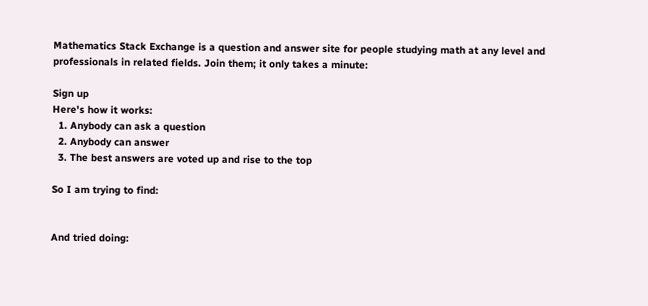Mathematics Stack Exchange is a question and answer site for people studying math at any level and professionals in related fields. Join them; it only takes a minute:

Sign up
Here's how it works:
  1. Anybody can ask a question
  2. Anybody can answer
  3. The best answers are voted up and rise to the top

So I am trying to find:


And tried doing: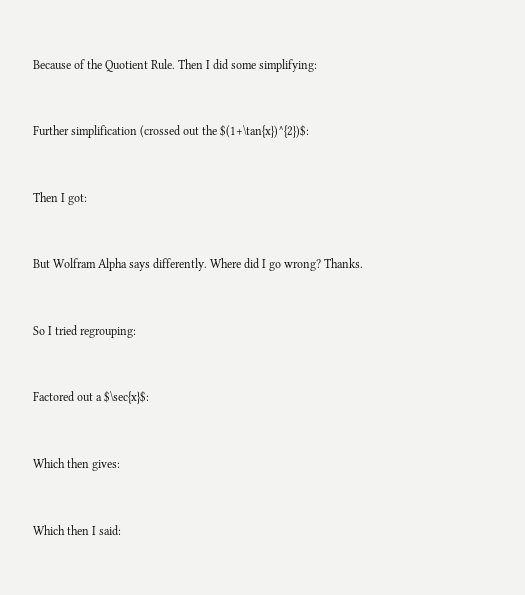Because of the Quotient Rule. Then I did some simplifying:


Further simplification (crossed out the $(1+\tan{x})^{2})$:


Then I got:


But Wolfram Alpha says differently. Where did I go wrong? Thanks.


So I tried regrouping:


Factored out a $\sec{x}$:


Which then gives:


Which then I said: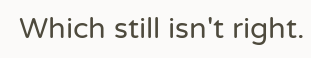Which still isn't right.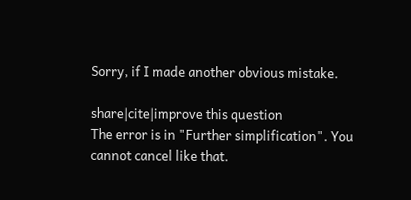Sorry, if I made another obvious mistake.

share|cite|improve this question
The error is in "Further simplification". You cannot cancel like that.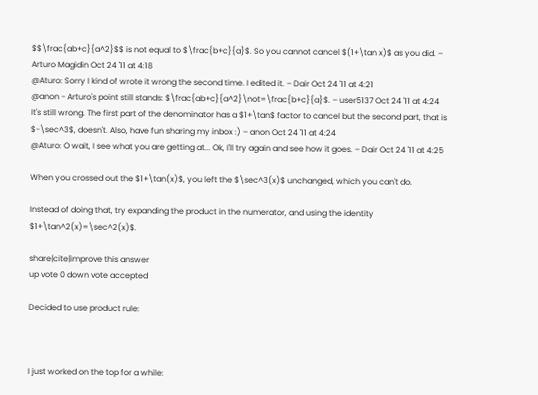$$\frac{ab+c}{a^2}$$ is not equal to $\frac{b+c}{a}$. So you cannot cancel $(1+\tan x)$ as you did. – Arturo Magidin Oct 24 '11 at 4:18
@Aturo: Sorry I kind of wrote it wrong the second time. I edited it. – Dair Oct 24 '11 at 4:21
@anon - Arturo's point still stands: $\frac{ab+c}{a^2}\not=\frac{b+c}{a}$. – user5137 Oct 24 '11 at 4:24
It's still wrong. The first part of the denominator has a $1+\tan$ factor to cancel but the second part, that is $-\sec^3$, doesn't. Also, have fun sharing my inbox :) – anon Oct 24 '11 at 4:24
@Aturo: O wait, I see what you are getting at... Ok, I'll try again and see how it goes. – Dair Oct 24 '11 at 4:25

When you crossed out the $1+\tan(x)$, you left the $\sec^3(x)$ unchanged, which you can't do.

Instead of doing that, try expanding the product in the numerator, and using the identity $1+\tan^2(x)=\sec^2(x)$.

share|cite|improve this answer
up vote 0 down vote accepted

Decided to use product rule:



I just worked on the top for a while: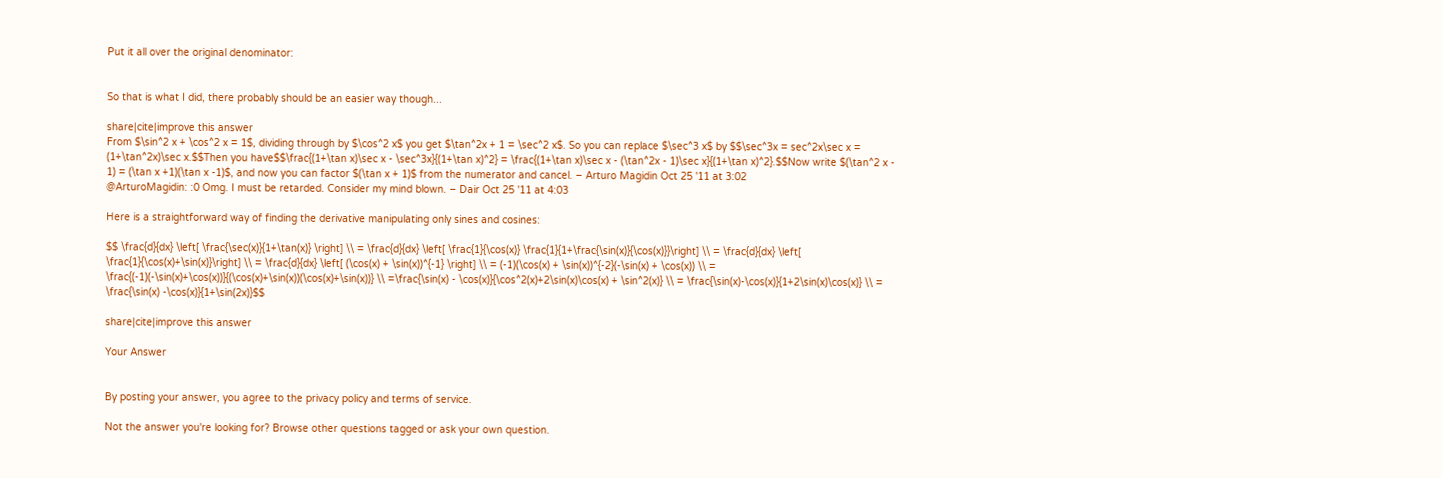Put it all over the original denominator:


So that is what I did, there probably should be an easier way though...

share|cite|improve this answer
From $\sin^2 x + \cos^2 x = 1$, dividing through by $\cos^2 x$ you get $\tan^2x + 1 = \sec^2 x$. So you can replace $\sec^3 x$ by $$\sec^3x = sec^2x\sec x = (1+\tan^2x)\sec x.$$Then you have$$\frac{(1+\tan x)\sec x - \sec^3x}{(1+\tan x)^2} = \frac{(1+\tan x)\sec x - (\tan^2x - 1)\sec x}{(1+\tan x)^2}.$$Now write $(\tan^2 x - 1) = (\tan x +1)(\tan x -1)$, and now you can factor $(\tan x + 1)$ from the numerator and cancel. – Arturo Magidin Oct 25 '11 at 3:02
@ArturoMagidin: :0 Omg. I must be retarded. Consider my mind blown. – Dair Oct 25 '11 at 4:03

Here is a straightforward way of finding the derivative manipulating only sines and cosines:

$$ \frac{d}{dx} \left[ \frac{\sec(x)}{1+\tan(x)} \right] \\ = \frac{d}{dx} \left[ \frac{1}{\cos(x)} \frac{1}{1+\frac{\sin(x)}{\cos(x)}}\right] \\ = \frac{d}{dx} \left[ \frac{1}{\cos(x)+\sin(x)}\right] \\ = \frac{d}{dx} \left[ (\cos(x) + \sin(x))^{-1} \right] \\ = (-1)(\cos(x) + \sin(x))^{-2}(-\sin(x) + \cos(x)) \\ = \frac{(-1)(-\sin(x)+\cos(x))}{(\cos(x)+\sin(x))(\cos(x)+\sin(x))} \\ =\frac{\sin(x) - \cos(x)}{\cos^2(x)+2\sin(x)\cos(x) + \sin^2(x)} \\ = \frac{\sin(x)-\cos(x)}{1+2\sin(x)\cos(x)} \\ = \frac{\sin(x) -\cos(x)}{1+\sin(2x)}$$

share|cite|improve this answer

Your Answer


By posting your answer, you agree to the privacy policy and terms of service.

Not the answer you're looking for? Browse other questions tagged or ask your own question.